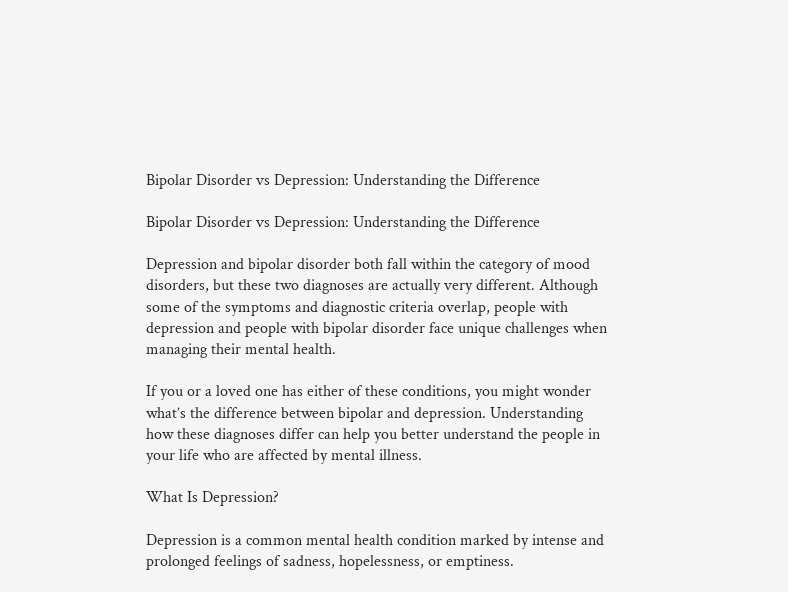Bipolar Disorder vs Depression: Understanding the Difference

Bipolar Disorder vs Depression: Understanding the Difference

Depression and bipolar disorder both fall within the category of mood disorders, but these two diagnoses are actually very different. Although some of the symptoms and diagnostic criteria overlap, people with depression and people with bipolar disorder face unique challenges when managing their mental health.

If you or a loved one has either of these conditions, you might wonder what’s the difference between bipolar and depression. Understanding how these diagnoses differ can help you better understand the people in your life who are affected by mental illness.

What Is Depression?

Depression is a common mental health condition marked by intense and prolonged feelings of sadness, hopelessness, or emptiness.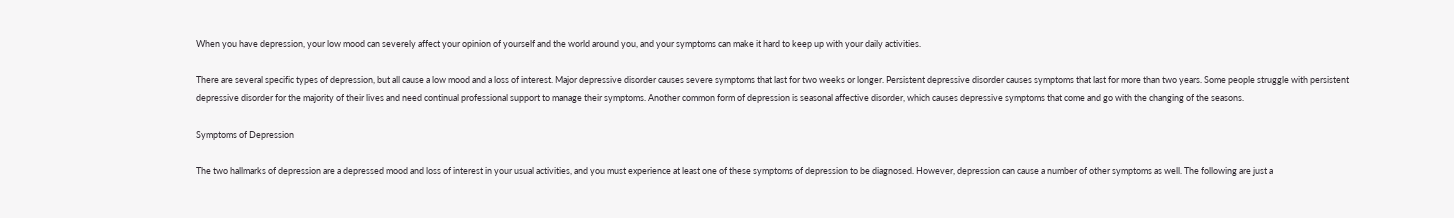When you have depression, your low mood can severely affect your opinion of yourself and the world around you, and your symptoms can make it hard to keep up with your daily activities.

There are several specific types of depression, but all cause a low mood and a loss of interest. Major depressive disorder causes severe symptoms that last for two weeks or longer. Persistent depressive disorder causes symptoms that last for more than two years. Some people struggle with persistent depressive disorder for the majority of their lives and need continual professional support to manage their symptoms. Another common form of depression is seasonal affective disorder, which causes depressive symptoms that come and go with the changing of the seasons.

Symptoms of Depression

The two hallmarks of depression are a depressed mood and loss of interest in your usual activities, and you must experience at least one of these symptoms of depression to be diagnosed. However, depression can cause a number of other symptoms as well. The following are just a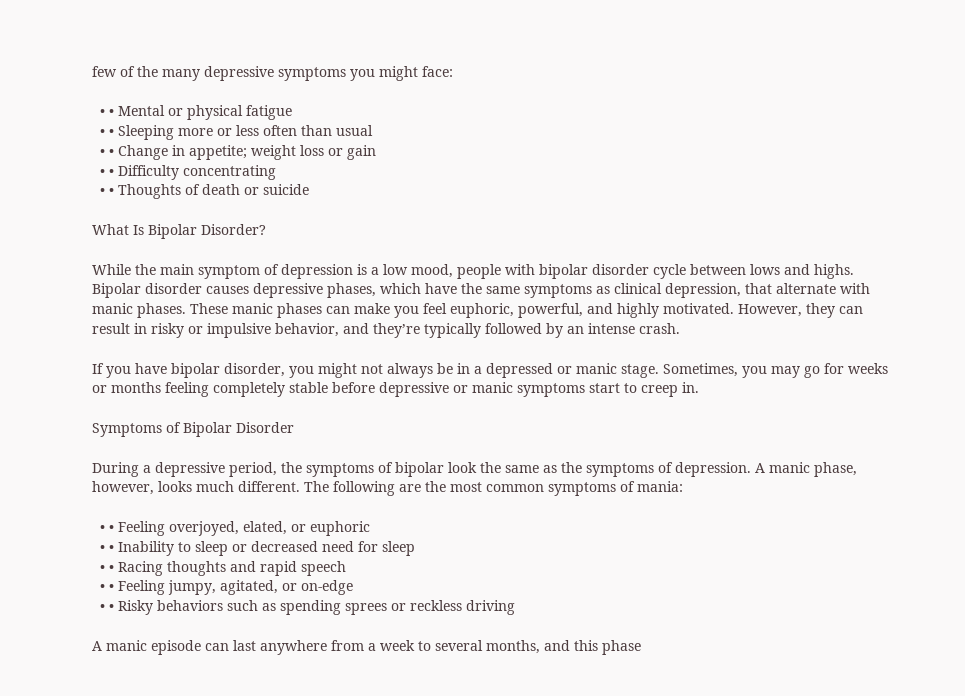few of the many depressive symptoms you might face:

  • • Mental or physical fatigue
  • • Sleeping more or less often than usual
  • • Change in appetite; weight loss or gain
  • • Difficulty concentrating
  • • Thoughts of death or suicide

What Is Bipolar Disorder?

While the main symptom of depression is a low mood, people with bipolar disorder cycle between lows and highs. Bipolar disorder causes depressive phases, which have the same symptoms as clinical depression, that alternate with manic phases. These manic phases can make you feel euphoric, powerful, and highly motivated. However, they can result in risky or impulsive behavior, and they’re typically followed by an intense crash.

If you have bipolar disorder, you might not always be in a depressed or manic stage. Sometimes, you may go for weeks or months feeling completely stable before depressive or manic symptoms start to creep in.

Symptoms of Bipolar Disorder

During a depressive period, the symptoms of bipolar look the same as the symptoms of depression. A manic phase, however, looks much different. The following are the most common symptoms of mania:

  • • Feeling overjoyed, elated, or euphoric
  • • Inability to sleep or decreased need for sleep
  • • Racing thoughts and rapid speech
  • • Feeling jumpy, agitated, or on-edge
  • • Risky behaviors such as spending sprees or reckless driving

A manic episode can last anywhere from a week to several months, and this phase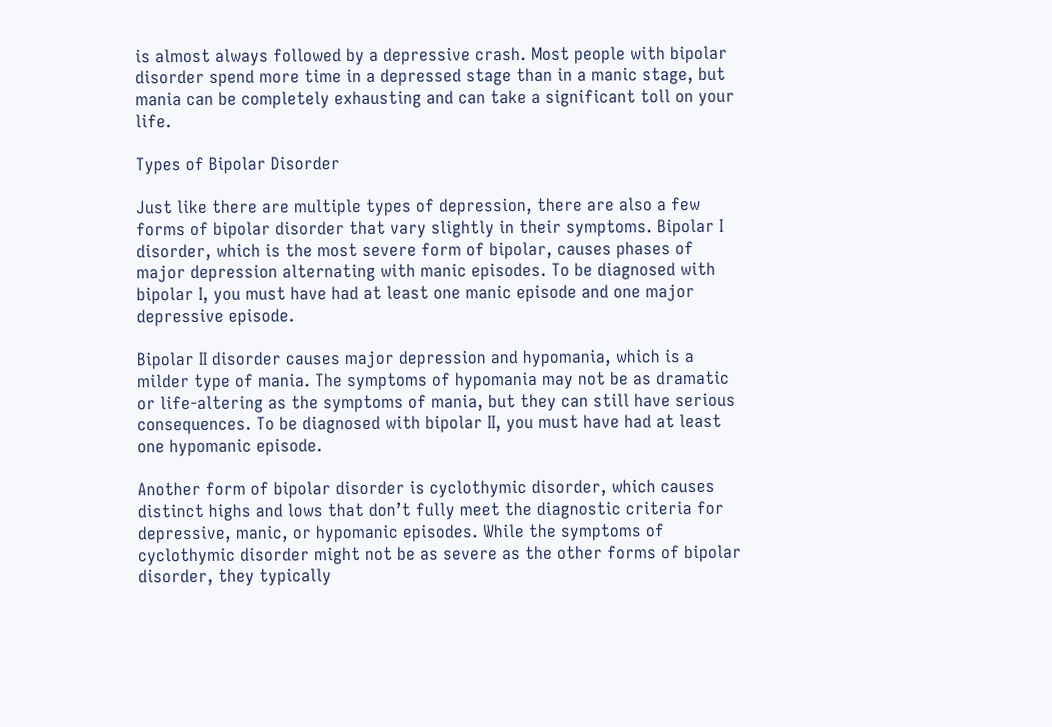is almost always followed by a depressive crash. Most people with bipolar disorder spend more time in a depressed stage than in a manic stage, but mania can be completely exhausting and can take a significant toll on your life.

Types of Bipolar Disorder

Just like there are multiple types of depression, there are also a few forms of bipolar disorder that vary slightly in their symptoms. Bipolar I disorder, which is the most severe form of bipolar, causes phases of major depression alternating with manic episodes. To be diagnosed with bipolar I, you must have had at least one manic episode and one major depressive episode.

Bipolar II disorder causes major depression and hypomania, which is a milder type of mania. The symptoms of hypomania may not be as dramatic or life-altering as the symptoms of mania, but they can still have serious consequences. To be diagnosed with bipolar II, you must have had at least one hypomanic episode.

Another form of bipolar disorder is cyclothymic disorder, which causes distinct highs and lows that don’t fully meet the diagnostic criteria for depressive, manic, or hypomanic episodes. While the symptoms of cyclothymic disorder might not be as severe as the other forms of bipolar disorder, they typically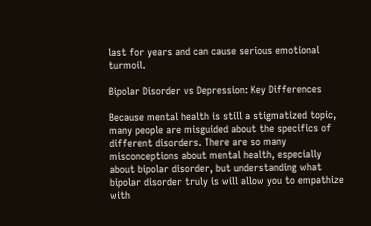last for years and can cause serious emotional turmoil.

Bipolar Disorder vs Depression: Key Differences

Because mental health is still a stigmatized topic, many people are misguided about the specifics of different disorders. There are so many misconceptions about mental health, especially about bipolar disorder, but understanding what bipolar disorder truly is will allow you to empathize with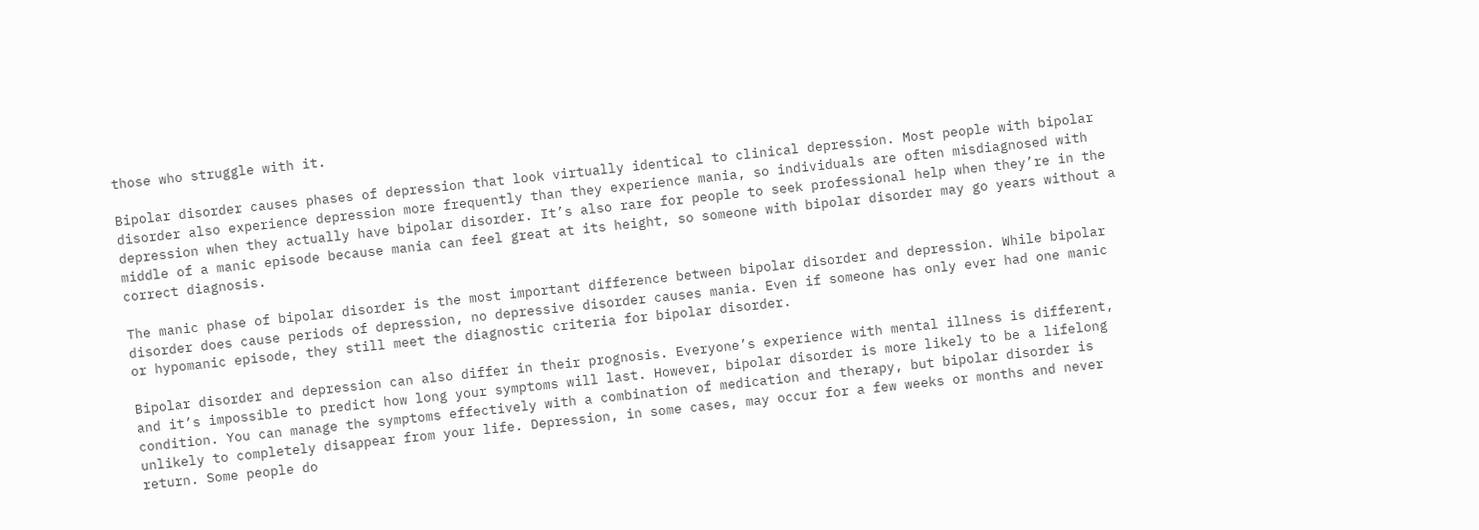those who struggle with it.

Bipolar disorder causes phases of depression that look virtually identical to clinical depression. Most people with bipolar disorder also experience depression more frequently than they experience mania, so individuals are often misdiagnosed with depression when they actually have bipolar disorder. It’s also rare for people to seek professional help when they’re in the middle of a manic episode because mania can feel great at its height, so someone with bipolar disorder may go years without a correct diagnosis.

The manic phase of bipolar disorder is the most important difference between bipolar disorder and depression. While bipolar disorder does cause periods of depression, no depressive disorder causes mania. Even if someone has only ever had one manic or hypomanic episode, they still meet the diagnostic criteria for bipolar disorder.

Bipolar disorder and depression can also differ in their prognosis. Everyone’s experience with mental illness is different, and it’s impossible to predict how long your symptoms will last. However, bipolar disorder is more likely to be a lifelong condition. You can manage the symptoms effectively with a combination of medication and therapy, but bipolar disorder is unlikely to completely disappear from your life. Depression, in some cases, may occur for a few weeks or months and never return. Some people do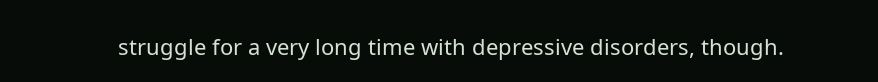struggle for a very long time with depressive disorders, though.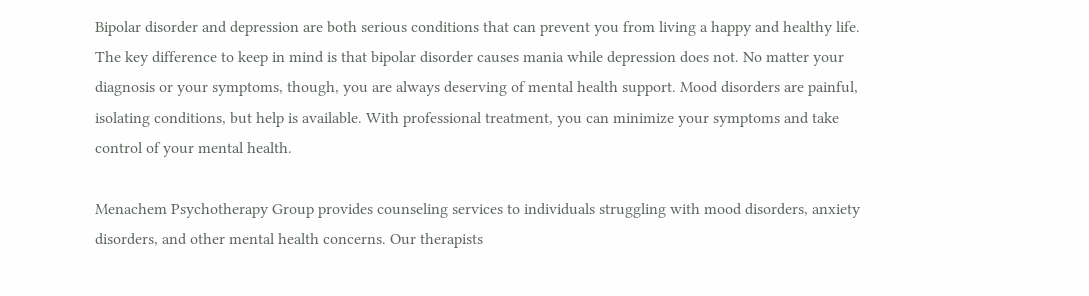Bipolar disorder and depression are both serious conditions that can prevent you from living a happy and healthy life. The key difference to keep in mind is that bipolar disorder causes mania while depression does not. No matter your diagnosis or your symptoms, though, you are always deserving of mental health support. Mood disorders are painful, isolating conditions, but help is available. With professional treatment, you can minimize your symptoms and take control of your mental health.

Menachem Psychotherapy Group provides counseling services to individuals struggling with mood disorders, anxiety disorders, and other mental health concerns. Our therapists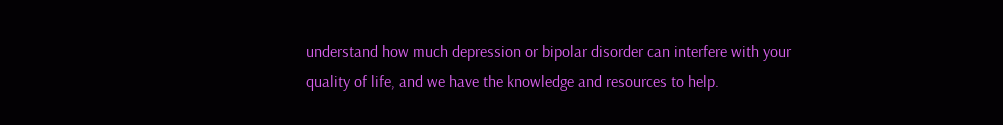understand how much depression or bipolar disorder can interfere with your quality of life, and we have the knowledge and resources to help.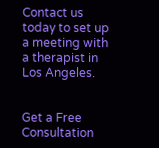Contact us today to set up a meeting with a therapist in Los Angeles.


Get a Free Consultation